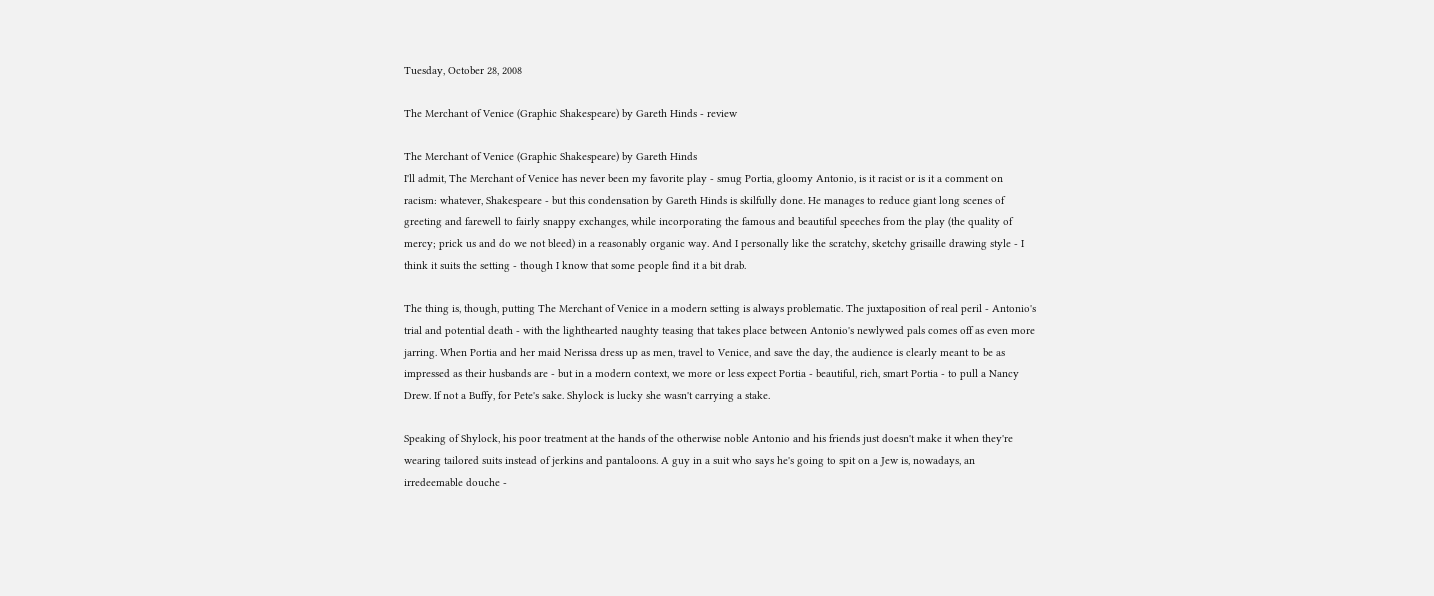Tuesday, October 28, 2008

The Merchant of Venice (Graphic Shakespeare) by Gareth Hinds - review

The Merchant of Venice (Graphic Shakespeare) by Gareth Hinds
I'll admit, The Merchant of Venice has never been my favorite play - smug Portia, gloomy Antonio, is it racist or is it a comment on racism: whatever, Shakespeare - but this condensation by Gareth Hinds is skilfully done. He manages to reduce giant long scenes of greeting and farewell to fairly snappy exchanges, while incorporating the famous and beautiful speeches from the play (the quality of mercy; prick us and do we not bleed) in a reasonably organic way. And I personally like the scratchy, sketchy grisaille drawing style - I think it suits the setting - though I know that some people find it a bit drab.

The thing is, though, putting The Merchant of Venice in a modern setting is always problematic. The juxtaposition of real peril - Antonio's trial and potential death - with the lighthearted naughty teasing that takes place between Antonio's newlywed pals comes off as even more jarring. When Portia and her maid Nerissa dress up as men, travel to Venice, and save the day, the audience is clearly meant to be as impressed as their husbands are - but in a modern context, we more or less expect Portia - beautiful, rich, smart Portia - to pull a Nancy Drew. If not a Buffy, for Pete's sake. Shylock is lucky she wasn't carrying a stake.

Speaking of Shylock, his poor treatment at the hands of the otherwise noble Antonio and his friends just doesn't make it when they're wearing tailored suits instead of jerkins and pantaloons. A guy in a suit who says he's going to spit on a Jew is, nowadays, an irredeemable douche -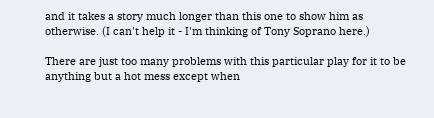and it takes a story much longer than this one to show him as otherwise. (I can't help it - I'm thinking of Tony Soprano here.)

There are just too many problems with this particular play for it to be anything but a hot mess except when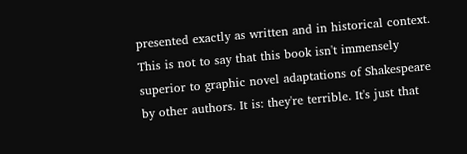presented exactly as written and in historical context. This is not to say that this book isn't immensely superior to graphic novel adaptations of Shakespeare by other authors. It is: they're terrible. It's just that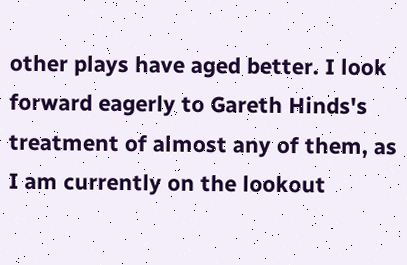other plays have aged better. I look forward eagerly to Gareth Hinds's treatment of almost any of them, as I am currently on the lookout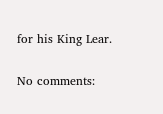for his King Lear.

No comments: